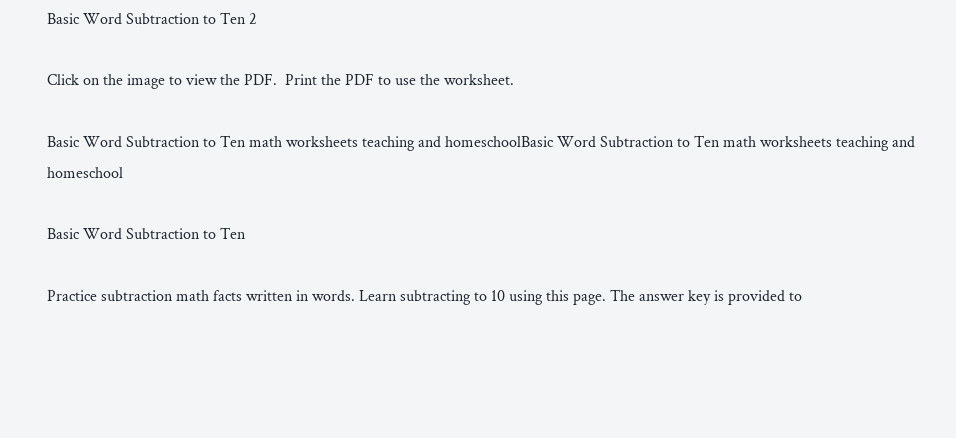Basic Word Subtraction to Ten 2

Click on the image to view the PDF.  Print the PDF to use the worksheet.

Basic Word Subtraction to Ten math worksheets teaching and homeschoolBasic Word Subtraction to Ten math worksheets teaching and homeschool

Basic Word Subtraction to Ten

Practice subtraction math facts written in words. Learn subtracting to 10 using this page. The answer key is provided to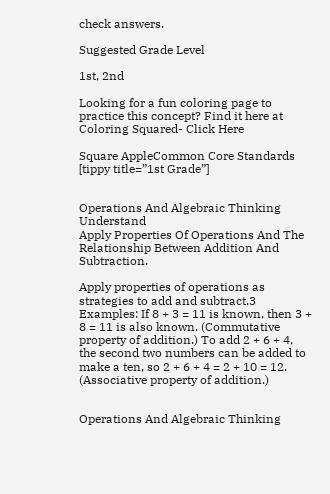check answers.

Suggested Grade Level

1st, 2nd

Looking for a fun coloring page to practice this concept? Find it here at Coloring Squared- Click Here

Square AppleCommon Core Standards
[tippy title=”1st Grade”]


Operations And Algebraic Thinking Understand
Apply Properties Of Operations And The Relationship Between Addition And Subtraction.

Apply properties of operations as strategies to add and subtract.3 Examples: If 8 + 3 = 11 is known, then 3 + 8 = 11 is also known. (Commutative property of addition.) To add 2 + 6 + 4, the second two numbers can be added to make a ten, so 2 + 6 + 4 = 2 + 10 = 12. (Associative property of addition.)


Operations And Algebraic Thinking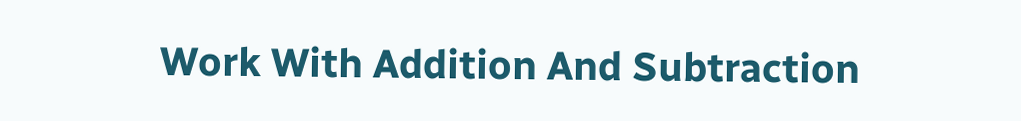Work With Addition And Subtraction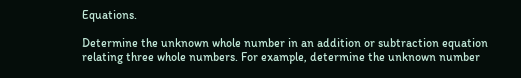Equations.

Determine the unknown whole number in an addition or subtraction equation relating three whole numbers. For example, determine the unknown number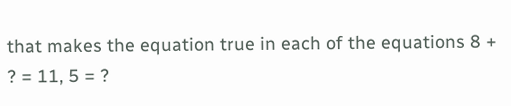that makes the equation true in each of the equations 8 + ? = 11, 5 = ?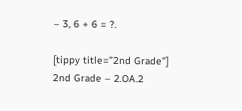– 3, 6 + 6 = ?.

[tippy title=”2nd Grade”]
2nd Grade – 2.OA.2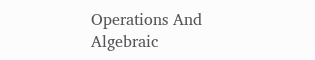Operations And Algebraic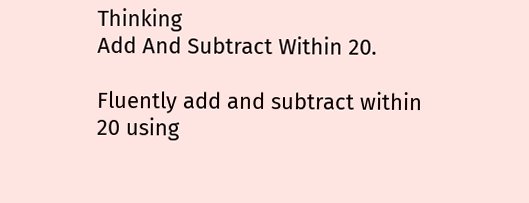Thinking
Add And Subtract Within 20.

Fluently add and subtract within 20 using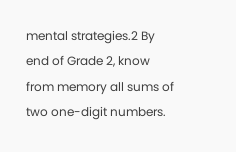mental strategies.2 By end of Grade 2, know from memory all sums of two one-digit numbers.